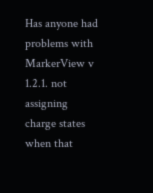Has anyone had problems with MarkerView v 1.2.1. not assigning charge states when that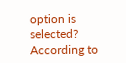option is selected? According to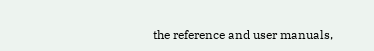the reference and user manuals,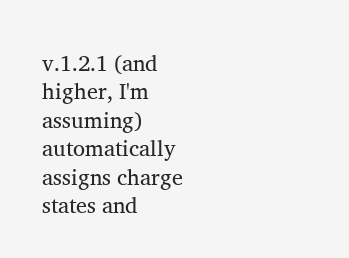v.1.2.1 (and higher, I'm assuming) automatically assigns charge states and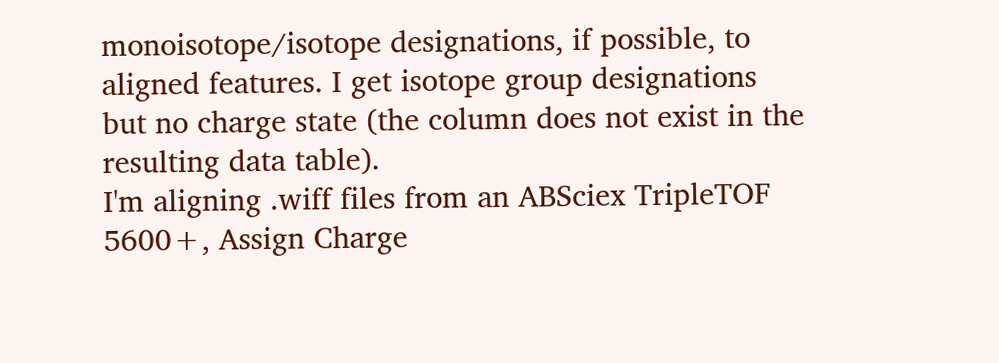monoisotope/isotope designations, if possible, to aligned features. I get isotope group designations but no charge state (the column does not exist in the resulting data table).
I'm aligning .wiff files from an ABSciex TripleTOF 5600+, Assign Charge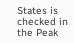States is checked in the Peak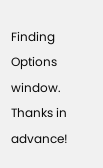Finding Options window.
Thanks in advance!